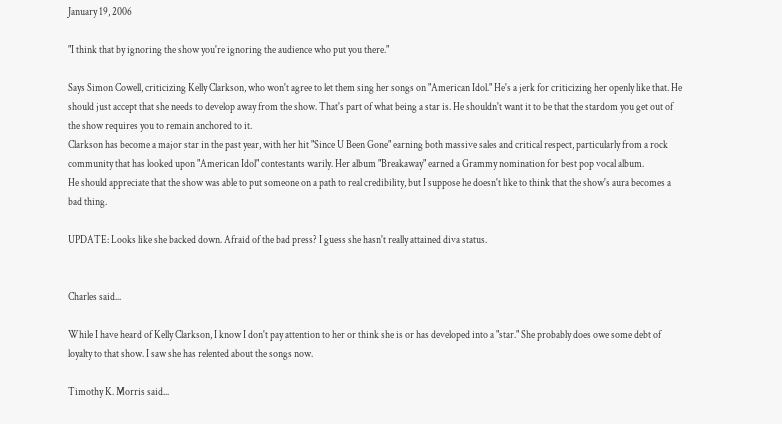January 19, 2006

"I think that by ignoring the show you're ignoring the audience who put you there."

Says Simon Cowell, criticizing Kelly Clarkson, who won't agree to let them sing her songs on "American Idol." He's a jerk for criticizing her openly like that. He should just accept that she needs to develop away from the show. That's part of what being a star is. He shouldn't want it to be that the stardom you get out of the show requires you to remain anchored to it.
Clarkson has become a major star in the past year, with her hit "Since U Been Gone" earning both massive sales and critical respect, particularly from a rock community that has looked upon "American Idol" contestants warily. Her album "Breakaway" earned a Grammy nomination for best pop vocal album.
He should appreciate that the show was able to put someone on a path to real credibility, but I suppose he doesn't like to think that the show's aura becomes a bad thing.

UPDATE: Looks like she backed down. Afraid of the bad press? I guess she hasn't really attained diva status.


Charles said...

While I have heard of Kelly Clarkson, I know I don't pay attention to her or think she is or has developed into a "star." She probably does owe some debt of loyalty to that show. I saw she has relented about the songs now.

Timothy K. Morris said...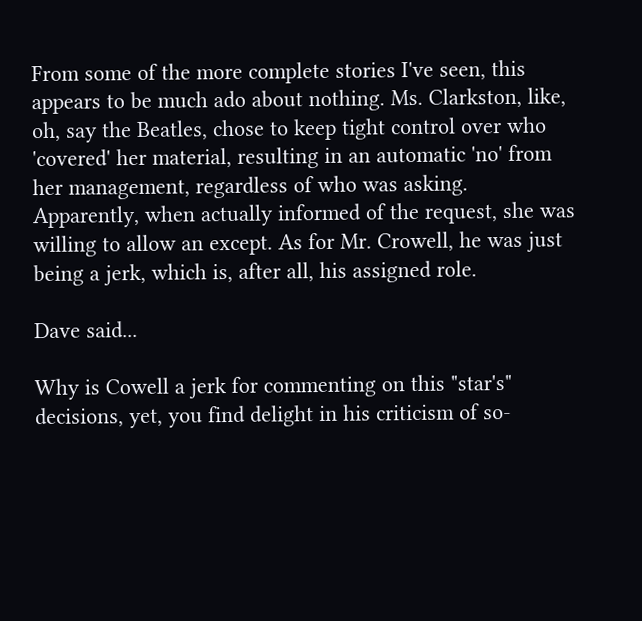From some of the more complete stories I've seen, this appears to be much ado about nothing. Ms. Clarkston, like, oh, say the Beatles, chose to keep tight control over who 'covered' her material, resulting in an automatic 'no' from her management, regardless of who was asking. Apparently, when actually informed of the request, she was willing to allow an except. As for Mr. Crowell, he was just being a jerk, which is, after all, his assigned role.

Dave said...

Why is Cowell a jerk for commenting on this "star's" decisions, yet, you find delight in his criticism of so-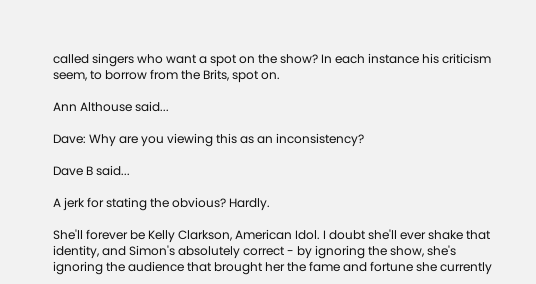called singers who want a spot on the show? In each instance his criticism seem, to borrow from the Brits, spot on.

Ann Althouse said...

Dave: Why are you viewing this as an inconsistency?

Dave B said...

A jerk for stating the obvious? Hardly.

She'll forever be Kelly Clarkson, American Idol. I doubt she'll ever shake that identity, and Simon's absolutely correct - by ignoring the show, she's ignoring the audience that brought her the fame and fortune she currently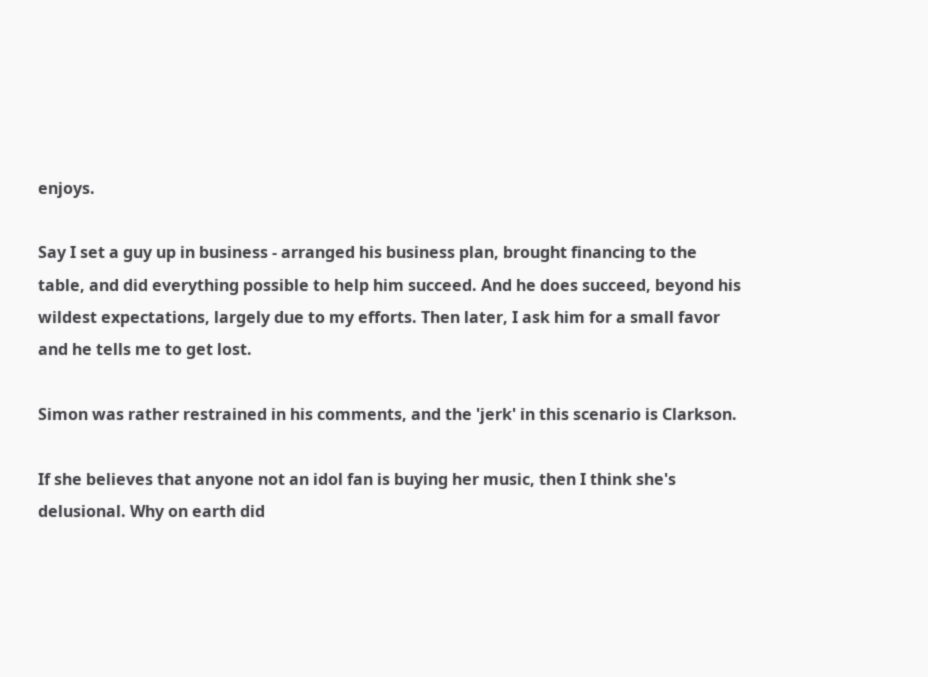enjoys.

Say I set a guy up in business - arranged his business plan, brought financing to the table, and did everything possible to help him succeed. And he does succeed, beyond his wildest expectations, largely due to my efforts. Then later, I ask him for a small favor and he tells me to get lost.

Simon was rather restrained in his comments, and the 'jerk' in this scenario is Clarkson.

If she believes that anyone not an idol fan is buying her music, then I think she's delusional. Why on earth did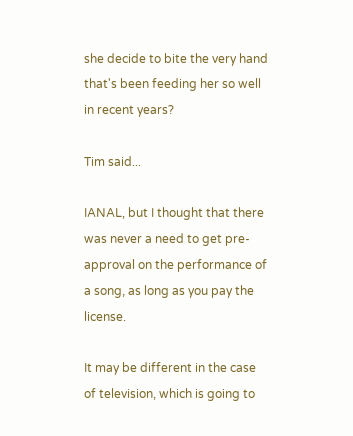she decide to bite the very hand that's been feeding her so well in recent years?

Tim said...

IANAL, but I thought that there was never a need to get pre-approval on the performance of a song, as long as you pay the license.

It may be different in the case of television, which is going to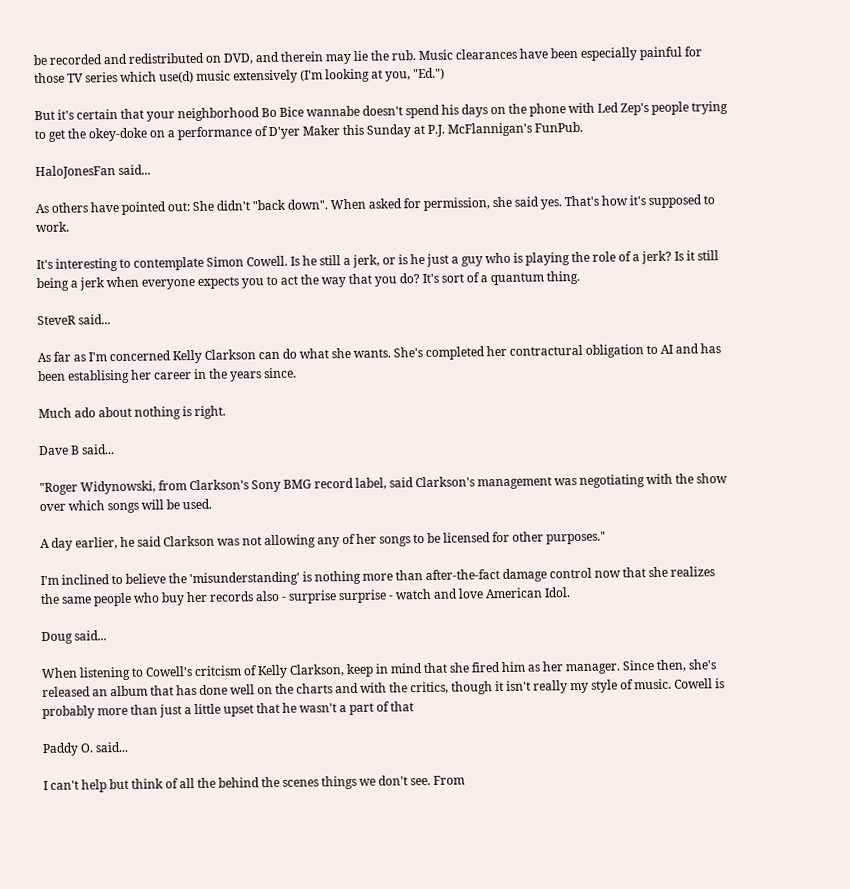be recorded and redistributed on DVD, and therein may lie the rub. Music clearances have been especially painful for those TV series which use(d) music extensively (I'm looking at you, "Ed.")

But it's certain that your neighborhood Bo Bice wannabe doesn't spend his days on the phone with Led Zep's people trying to get the okey-doke on a performance of D'yer Maker this Sunday at P.J. McFlannigan's FunPub.

HaloJonesFan said...

As others have pointed out: She didn't "back down". When asked for permission, she said yes. That's how it's supposed to work.

It's interesting to contemplate Simon Cowell. Is he still a jerk, or is he just a guy who is playing the role of a jerk? Is it still being a jerk when everyone expects you to act the way that you do? It's sort of a quantum thing.

SteveR said...

As far as I'm concerned Kelly Clarkson can do what she wants. She's completed her contractural obligation to AI and has been establising her career in the years since.

Much ado about nothing is right.

Dave B said...

"Roger Widynowski, from Clarkson's Sony BMG record label, said Clarkson's management was negotiating with the show over which songs will be used.

A day earlier, he said Clarkson was not allowing any of her songs to be licensed for other purposes."

I'm inclined to believe the 'misunderstanding' is nothing more than after-the-fact damage control now that she realizes the same people who buy her records also - surprise surprise - watch and love American Idol.

Doug said...

When listening to Cowell's critcism of Kelly Clarkson, keep in mind that she fired him as her manager. Since then, she's released an album that has done well on the charts and with the critics, though it isn't really my style of music. Cowell is probably more than just a little upset that he wasn't a part of that

Paddy O. said...

I can't help but think of all the behind the scenes things we don't see. From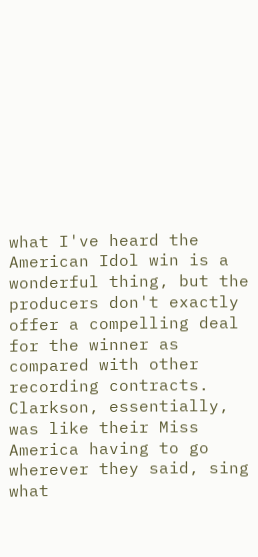what I've heard the American Idol win is a wonderful thing, but the producers don't exactly offer a compelling deal for the winner as compared with other recording contracts. Clarkson, essentially, was like their Miss America having to go wherever they said, sing what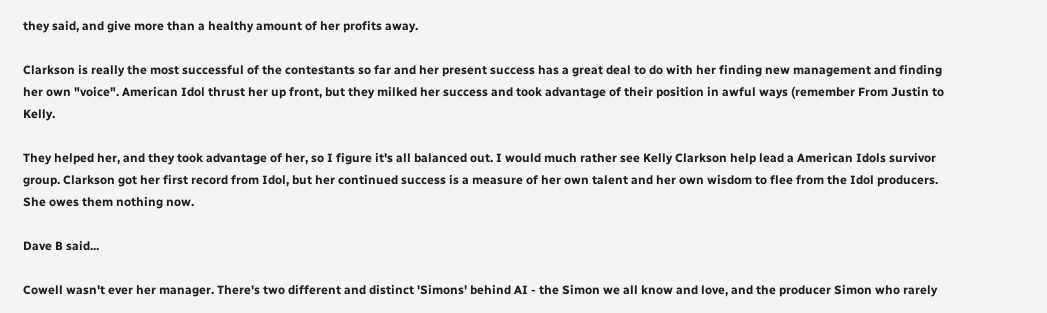they said, and give more than a healthy amount of her profits away.

Clarkson is really the most successful of the contestants so far and her present success has a great deal to do with her finding new management and finding her own "voice". American Idol thrust her up front, but they milked her success and took advantage of their position in awful ways (remember From Justin to Kelly.

They helped her, and they took advantage of her, so I figure it's all balanced out. I would much rather see Kelly Clarkson help lead a American Idols survivor group. Clarkson got her first record from Idol, but her continued success is a measure of her own talent and her own wisdom to flee from the Idol producers. She owes them nothing now.

Dave B said...

Cowell wasn't ever her manager. There's two different and distinct 'Simons' behind AI - the Simon we all know and love, and the producer Simon who rarely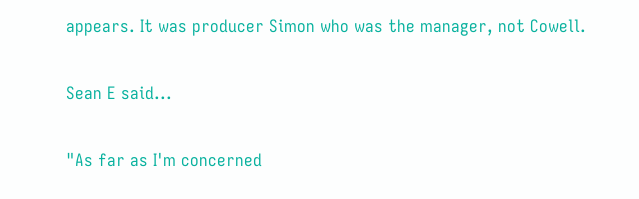appears. It was producer Simon who was the manager, not Cowell.

Sean E said...

"As far as I'm concerned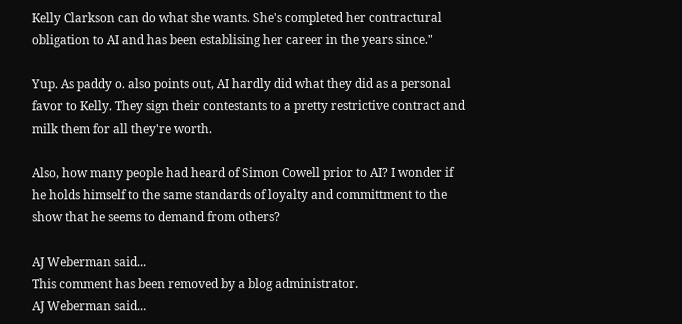Kelly Clarkson can do what she wants. She's completed her contractural obligation to AI and has been establising her career in the years since."

Yup. As paddy o. also points out, AI hardly did what they did as a personal favor to Kelly. They sign their contestants to a pretty restrictive contract and milk them for all they're worth.

Also, how many people had heard of Simon Cowell prior to AI? I wonder if he holds himself to the same standards of loyalty and committment to the show that he seems to demand from others?

AJ Weberman said...
This comment has been removed by a blog administrator.
AJ Weberman said...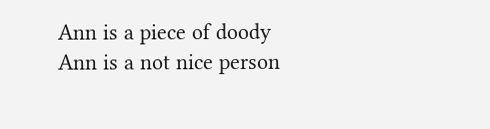Ann is a piece of doody
Ann is a not nice person